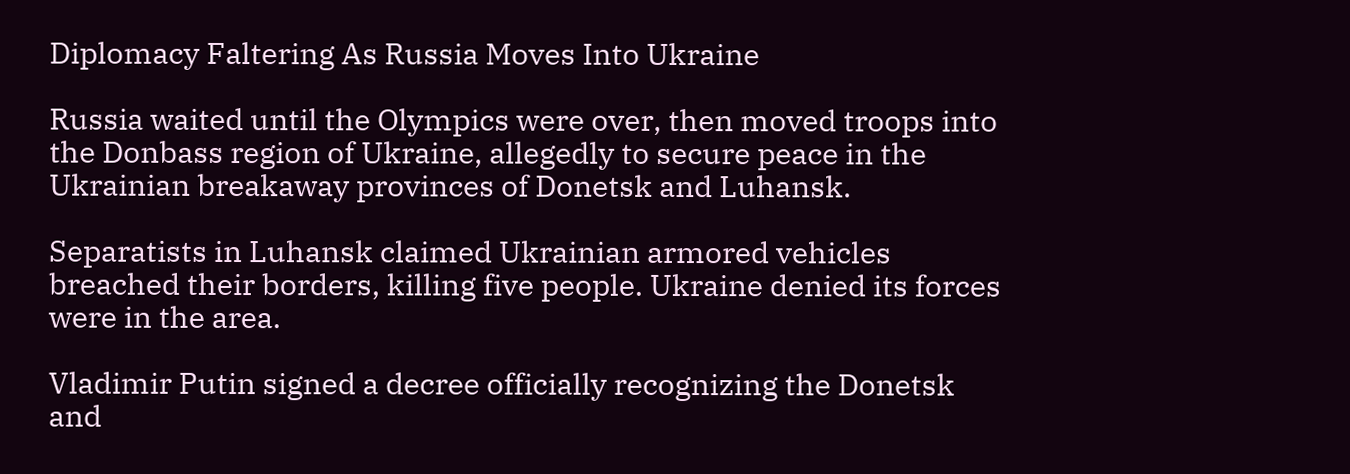Diplomacy Faltering As Russia Moves Into Ukraine

Russia waited until the Olympics were over, then moved troops into the Donbass region of Ukraine, allegedly to secure peace in the Ukrainian breakaway provinces of Donetsk and Luhansk.

Separatists in Luhansk claimed Ukrainian armored vehicles breached their borders, killing five people. Ukraine denied its forces were in the area.

Vladimir Putin signed a decree officially recognizing the Donetsk and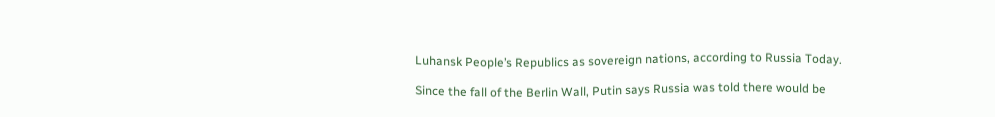Luhansk People’s Republics as sovereign nations, according to Russia Today.

Since the fall of the Berlin Wall, Putin says Russia was told there would be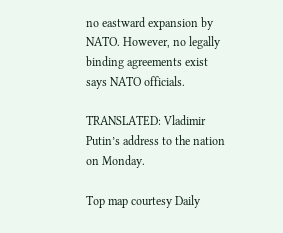no eastward expansion by NATO. However, no legally binding agreements exist says NATO officials.

TRANSLATED: Vladimir Putin’s address to the nation on Monday.

Top map courtesy Daily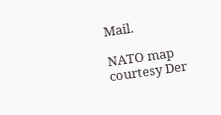Mail.

NATO map courtesy Der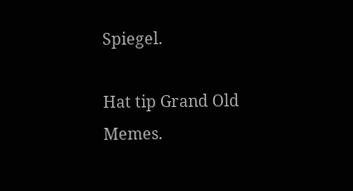Spiegel.

Hat tip Grand Old Memes.